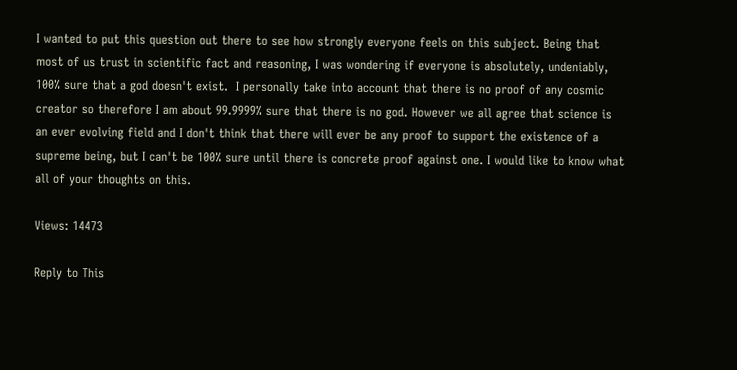I wanted to put this question out there to see how strongly everyone feels on this subject. Being that most of us trust in scientific fact and reasoning, I was wondering if everyone is absolutely, undeniably, 100% sure that a god doesn't exist.  I personally take into account that there is no proof of any cosmic creator so therefore I am about 99.9999% sure that there is no god. However we all agree that science is an ever evolving field and I don't think that there will ever be any proof to support the existence of a supreme being, but I can't be 100% sure until there is concrete proof against one. I would like to know what all of your thoughts on this.

Views: 14473

Reply to This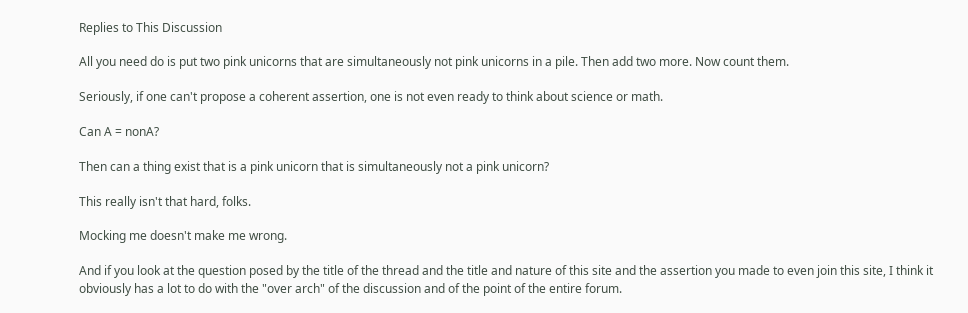Replies to This Discussion

All you need do is put two pink unicorns that are simultaneously not pink unicorns in a pile. Then add two more. Now count them.

Seriously, if one can't propose a coherent assertion, one is not even ready to think about science or math.

Can A = nonA?

Then can a thing exist that is a pink unicorn that is simultaneously not a pink unicorn?

This really isn't that hard, folks.

Mocking me doesn't make me wrong.

And if you look at the question posed by the title of the thread and the title and nature of this site and the assertion you made to even join this site, I think it obviously has a lot to do with the "over arch" of the discussion and of the point of the entire forum.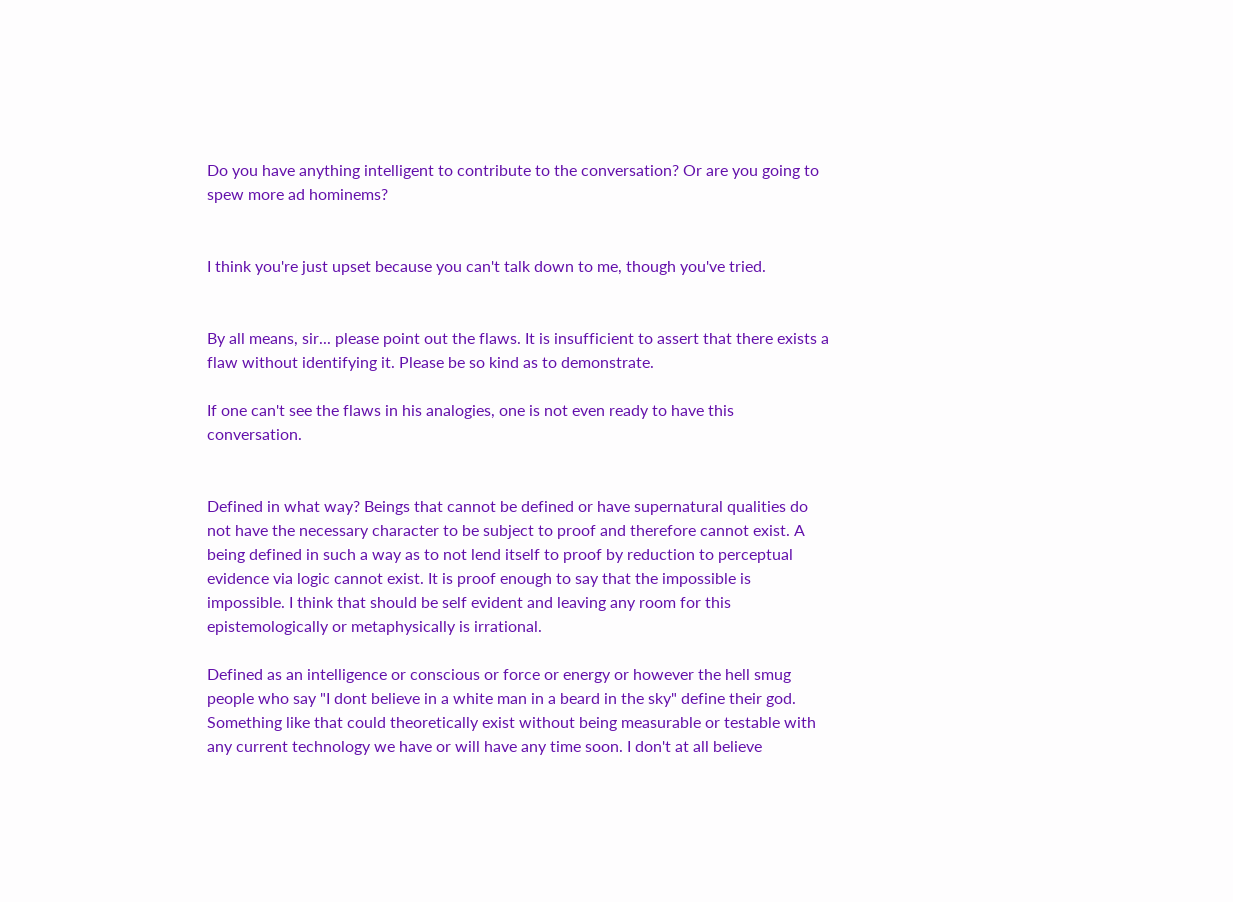Do you have anything intelligent to contribute to the conversation? Or are you going to spew more ad hominems?


I think you're just upset because you can't talk down to me, though you've tried.


By all means, sir... please point out the flaws. It is insufficient to assert that there exists a flaw without identifying it. Please be so kind as to demonstrate.

If one can't see the flaws in his analogies, one is not even ready to have this conversation.


Defined in what way? Beings that cannot be defined or have supernatural qualities do not have the necessary character to be subject to proof and therefore cannot exist. A being defined in such a way as to not lend itself to proof by reduction to perceptual evidence via logic cannot exist. It is proof enough to say that the impossible is impossible. I think that should be self evident and leaving any room for this epistemologically or metaphysically is irrational.

Defined as an intelligence or conscious or force or energy or however the hell smug people who say "I dont believe in a white man in a beard in the sky" define their god.  Something like that could theoretically exist without being measurable or testable with any current technology we have or will have any time soon. I don't at all believe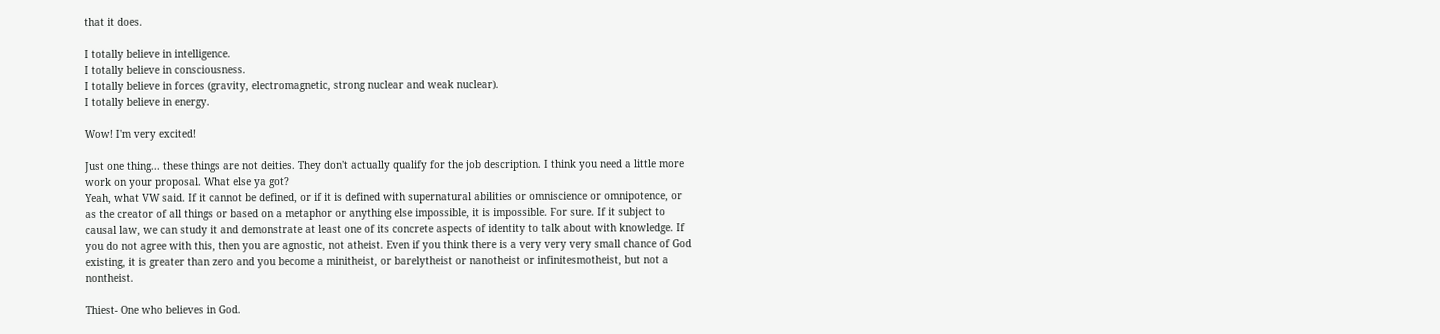that it does.

I totally believe in intelligence.
I totally believe in consciousness.
I totally believe in forces (gravity, electromagnetic, strong nuclear and weak nuclear).
I totally believe in energy.

Wow! I'm very excited!

Just one thing... these things are not deities. They don't actually qualify for the job description. I think you need a little more work on your proposal. What else ya got?
Yeah, what VW said. If it cannot be defined, or if it is defined with supernatural abilities or omniscience or omnipotence, or as the creator of all things or based on a metaphor or anything else impossible, it is impossible. For sure. If it subject to causal law, we can study it and demonstrate at least one of its concrete aspects of identity to talk about with knowledge. If you do not agree with this, then you are agnostic, not atheist. Even if you think there is a very very very small chance of God existing, it is greater than zero and you become a minitheist, or barelytheist or nanotheist or infinitesmotheist, but not a nontheist.

Thiest- One who believes in God.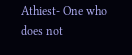Athiest- One who does not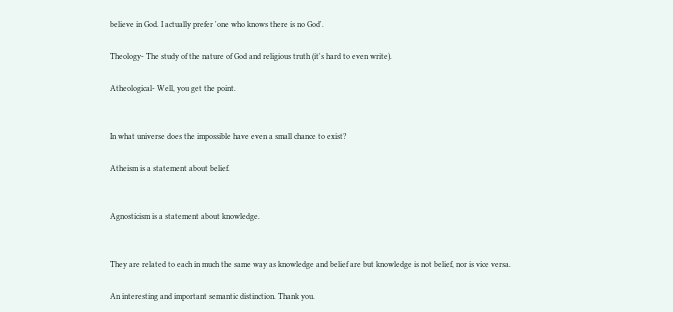believe in God. I actually prefer 'one who knows there is no God'.

Theology- The study of the nature of God and religious truth (it's hard to even write).

Atheological- Well, you get the point.


In what universe does the impossible have even a small chance to exist?

Atheism is a statement about belief.


Agnosticism is a statement about knowledge.


They are related to each in much the same way as knowledge and belief are but knowledge is not belief, nor is vice versa.

An interesting and important semantic distinction. Thank you.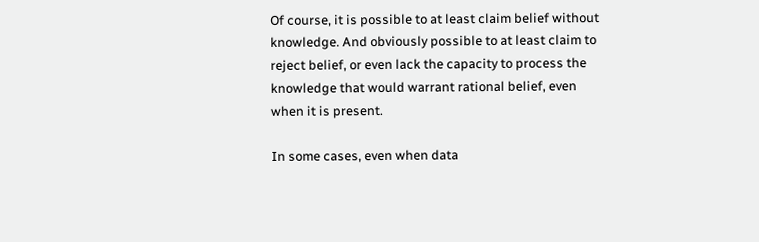Of course, it is possible to at least claim belief without knowledge. And obviously possible to at least claim to reject belief, or even lack the capacity to process the knowledge that would warrant rational belief, even when it is present.

In some cases, even when data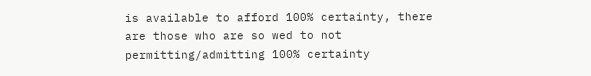is available to afford 100% certainty, there are those who are so wed to not permitting/admitting 100% certainty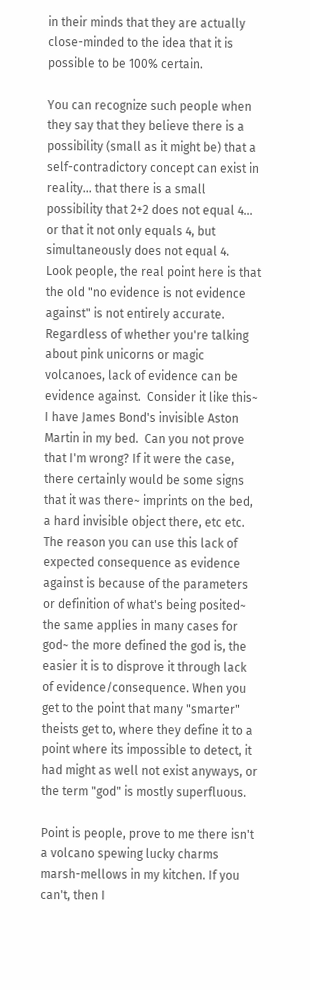in their minds that they are actually close-minded to the idea that it is possible to be 100% certain.

You can recognize such people when they say that they believe there is a possibility (small as it might be) that a self-contradictory concept can exist in reality... that there is a small possibility that 2+2 does not equal 4... or that it not only equals 4, but simultaneously does not equal 4.
Look people, the real point here is that the old "no evidence is not evidence against" is not entirely accurate.  Regardless of whether you're talking about pink unicorns or magic volcanoes, lack of evidence can be evidence against.  Consider it like this~ I have James Bond's invisible Aston Martin in my bed.  Can you not prove that I'm wrong? If it were the case, there certainly would be some signs that it was there~ imprints on the bed, a hard invisible object there, etc etc. The reason you can use this lack of expected consequence as evidence against is because of the parameters or definition of what's being posited~ the same applies in many cases for god~ the more defined the god is, the easier it is to disprove it through lack of evidence/consequence. When you get to the point that many "smarter" theists get to, where they define it to a point where its impossible to detect, it had might as well not exist anyways, or the term "god" is mostly superfluous.

Point is people, prove to me there isn't a volcano spewing lucky charms marsh-mellows in my kitchen. If you can't, then I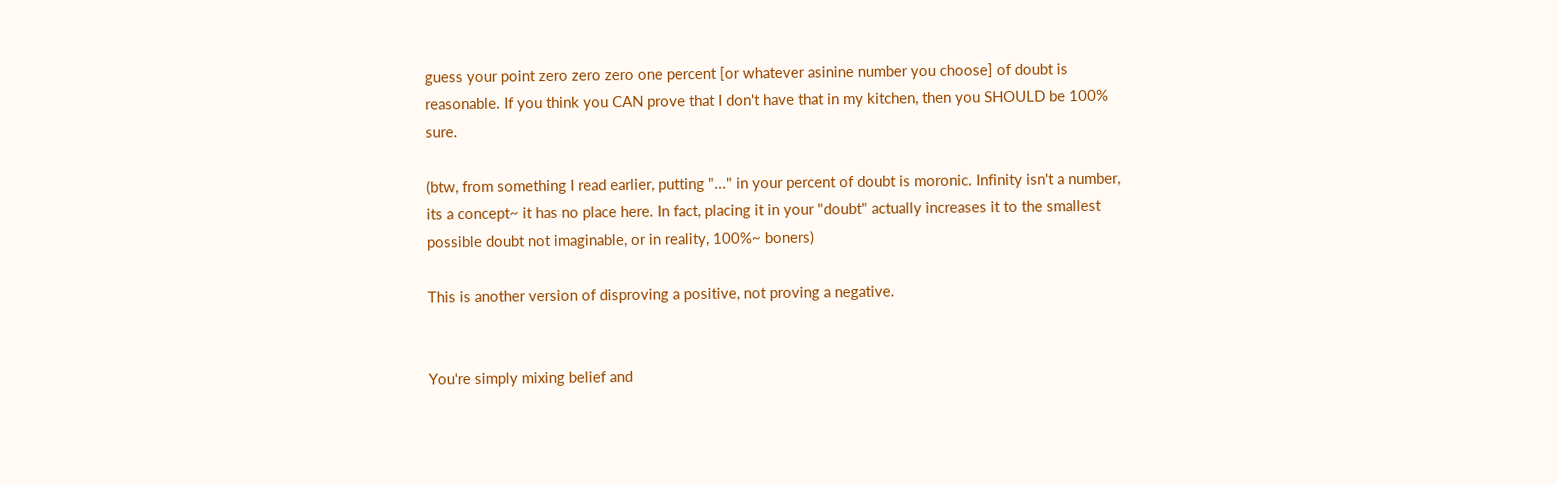guess your point zero zero zero one percent [or whatever asinine number you choose] of doubt is reasonable. If you think you CAN prove that I don't have that in my kitchen, then you SHOULD be 100% sure.

(btw, from something I read earlier, putting "..." in your percent of doubt is moronic. Infinity isn't a number, its a concept~ it has no place here. In fact, placing it in your "doubt" actually increases it to the smallest possible doubt not imaginable, or in reality, 100%~ boners)

This is another version of disproving a positive, not proving a negative.


You're simply mixing belief and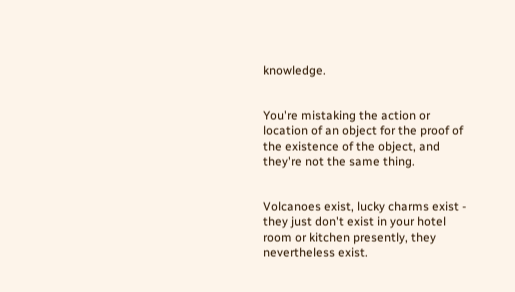knowledge.


You're mistaking the action or location of an object for the proof of the existence of the object, and they're not the same thing.


Volcanoes exist, lucky charms exist - they just don't exist in your hotel room or kitchen presently, they nevertheless exist.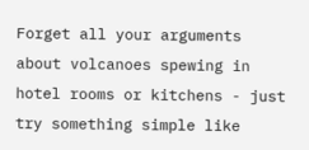Forget all your arguments about volcanoes spewing in hotel rooms or kitchens - just try something simple like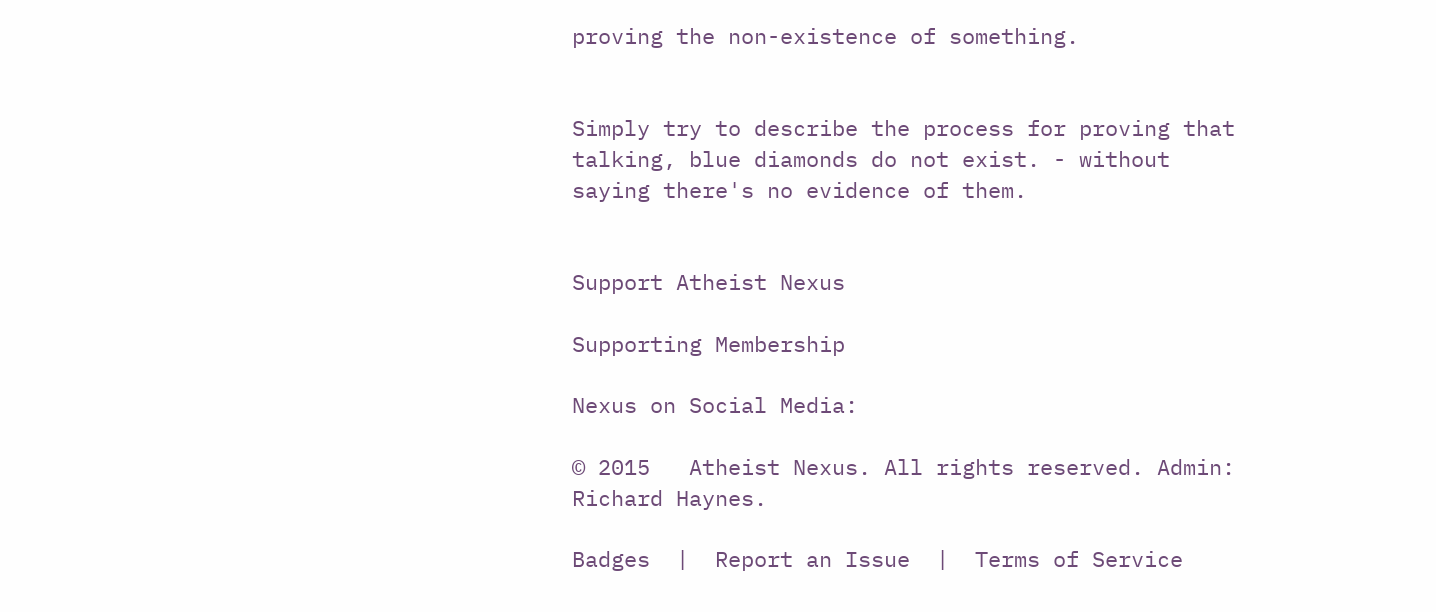proving the non-existence of something.


Simply try to describe the process for proving that talking, blue diamonds do not exist. - without saying there's no evidence of them.


Support Atheist Nexus

Supporting Membership

Nexus on Social Media:

© 2015   Atheist Nexus. All rights reserved. Admin: Richard Haynes.

Badges  |  Report an Issue  |  Terms of Service